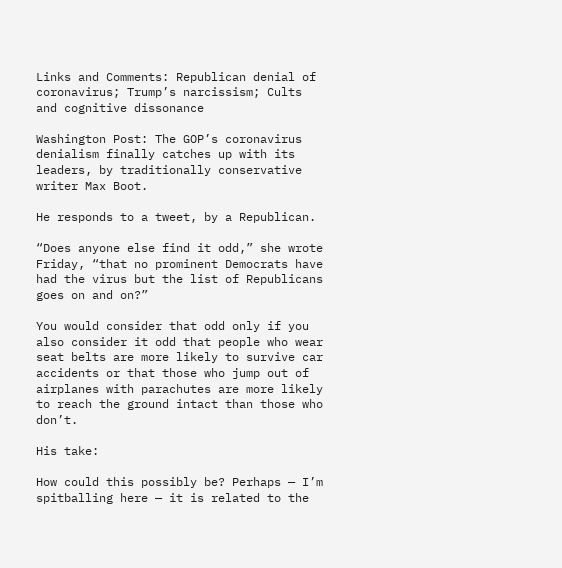Links and Comments: Republican denial of coronavirus; Trump’s narcissism; Cults and cognitive dissonance

Washington Post: The GOP’s coronavirus denialism finally catches up with its leaders, by traditionally conservative writer Max Boot.

He responds to a tweet, by a Republican.

“Does anyone else find it odd,” she wrote Friday, “that no prominent Democrats have had the virus but the list of Republicans goes on and on?”

You would consider that odd only if you also consider it odd that people who wear seat belts are more likely to survive car accidents or that those who jump out of airplanes with parachutes are more likely to reach the ground intact than those who don’t.

His take:

How could this possibly be? Perhaps — I’m spitballing here — it is related to the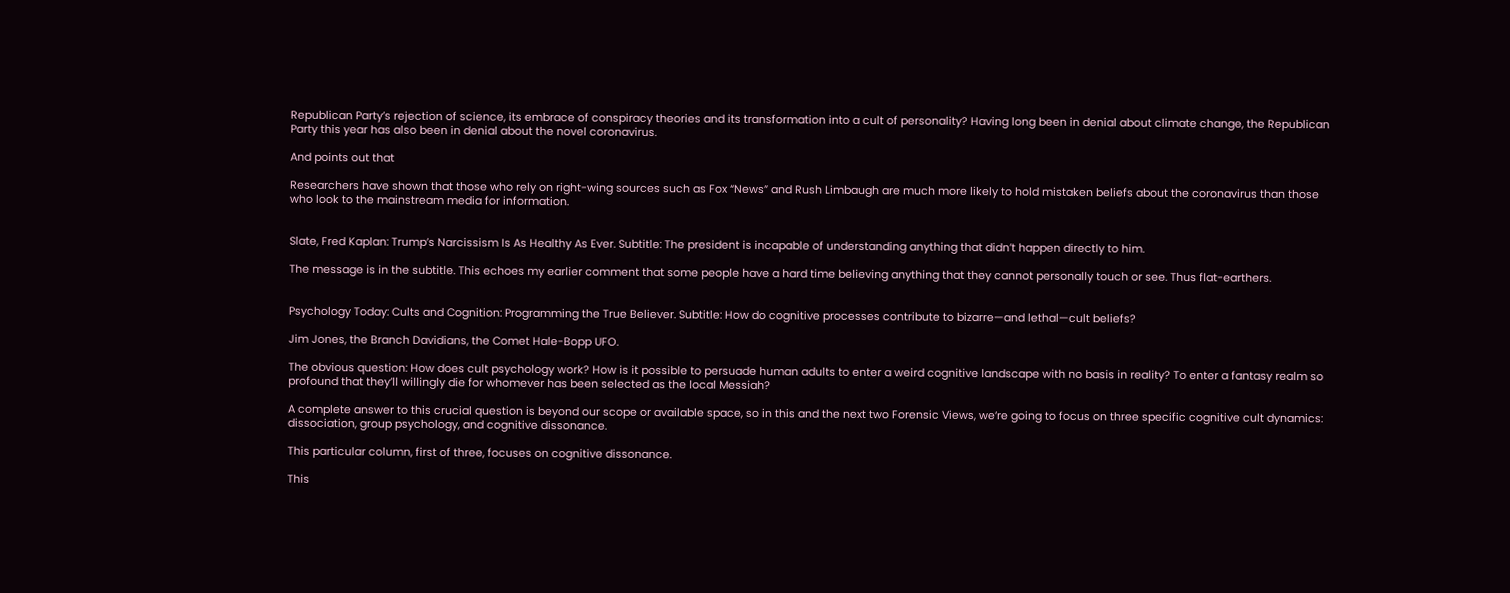Republican Party’s rejection of science, its embrace of conspiracy theories and its transformation into a cult of personality? Having long been in denial about climate change, the Republican Party this year has also been in denial about the novel coronavirus.

And points out that

Researchers have shown that those who rely on right-wing sources such as Fox “News” and Rush Limbaugh are much more likely to hold mistaken beliefs about the coronavirus than those who look to the mainstream media for information.


Slate, Fred Kaplan: Trump’s Narcissism Is As Healthy As Ever. Subtitle: The president is incapable of understanding anything that didn’t happen directly to him.

The message is in the subtitle. This echoes my earlier comment that some people have a hard time believing anything that they cannot personally touch or see. Thus flat-earthers.


Psychology Today: Cults and Cognition: Programming the True Believer. Subtitle: How do cognitive processes contribute to bizarre—and lethal—cult beliefs?

Jim Jones, the Branch Davidians, the Comet Hale-Bopp UFO.

The obvious question: How does cult psychology work? How is it possible to persuade human adults to enter a weird cognitive landscape with no basis in reality? To enter a fantasy realm so profound that they’ll willingly die for whomever has been selected as the local Messiah?

A complete answer to this crucial question is beyond our scope or available space, so in this and the next two Forensic Views, we’re going to focus on three specific cognitive cult dynamics: dissociation, group psychology, and cognitive dissonance.

This particular column, first of three, focuses on cognitive dissonance.

This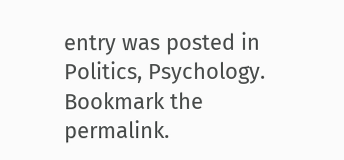entry was posted in Politics, Psychology. Bookmark the permalink.